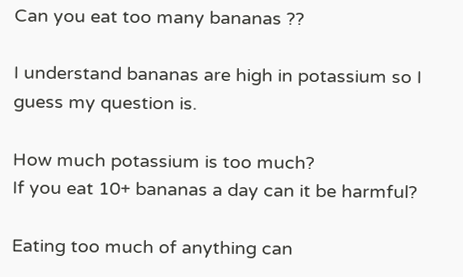Can you eat too many bananas ??

I understand bananas are high in potassium so I guess my question is.

How much potassium is too much?
If you eat 10+ bananas a day can it be harmful?

Eating too much of anything can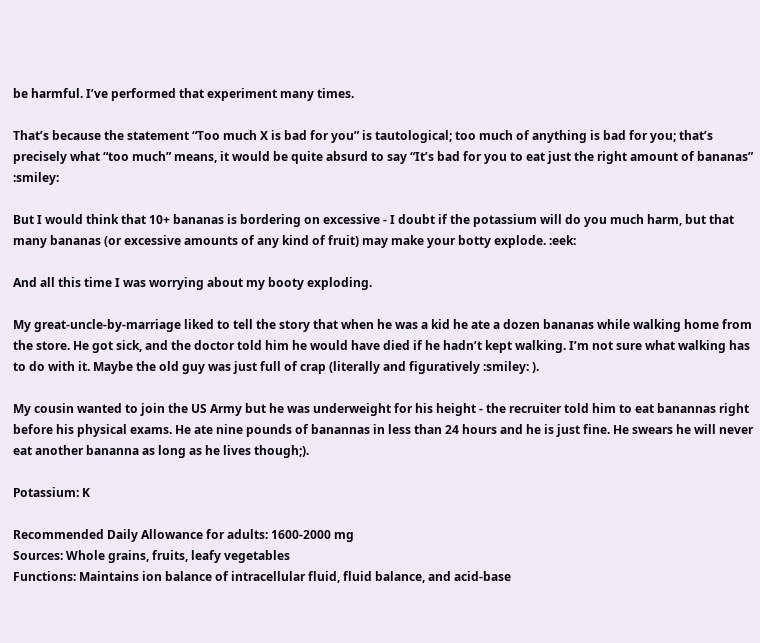be harmful. I’ve performed that experiment many times.

That’s because the statement “Too much X is bad for you” is tautological; too much of anything is bad for you; that’s precisely what “too much” means, it would be quite absurd to say “It’s bad for you to eat just the right amount of bananas” :smiley:

But I would think that 10+ bananas is bordering on excessive - I doubt if the potassium will do you much harm, but that many bananas (or excessive amounts of any kind of fruit) may make your botty explode. :eek:

And all this time I was worrying about my booty exploding.

My great-uncle-by-marriage liked to tell the story that when he was a kid he ate a dozen bananas while walking home from the store. He got sick, and the doctor told him he would have died if he hadn’t kept walking. I’m not sure what walking has to do with it. Maybe the old guy was just full of crap (literally and figuratively :smiley: ).

My cousin wanted to join the US Army but he was underweight for his height - the recruiter told him to eat banannas right before his physical exams. He ate nine pounds of banannas in less than 24 hours and he is just fine. He swears he will never eat another bananna as long as he lives though;).

Potassium: K

Recommended Daily Allowance for adults: 1600-2000 mg
Sources: Whole grains, fruits, leafy vegetables
Functions: Maintains ion balance of intracellular fluid, fluid balance, and acid-base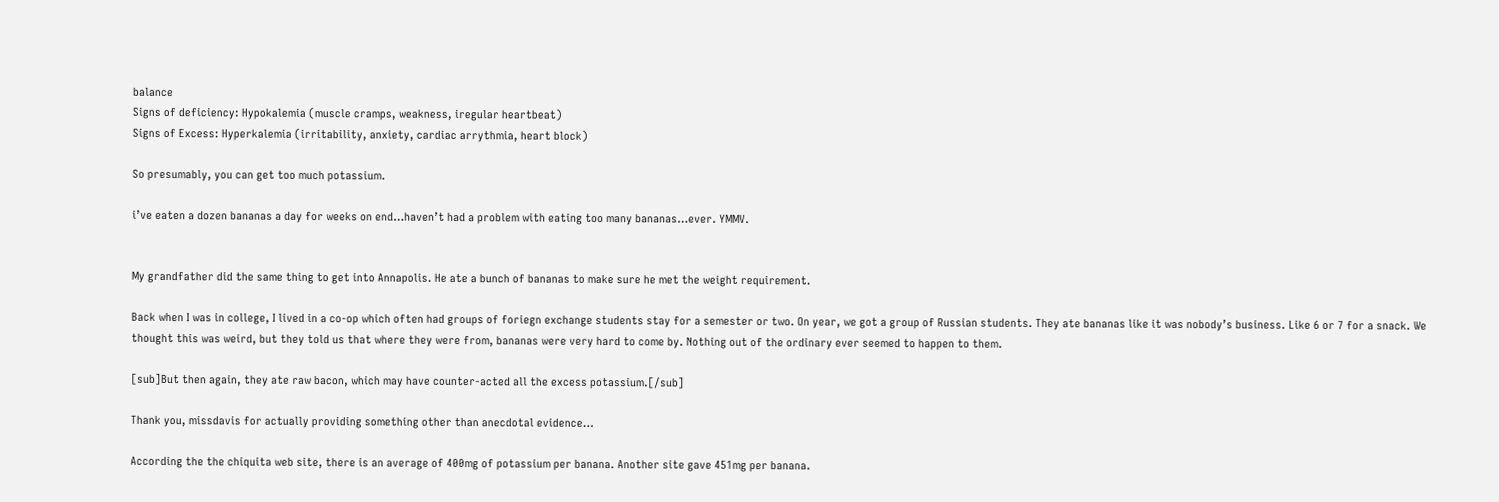balance
Signs of deficiency: Hypokalemia (muscle cramps, weakness, iregular heartbeat)
Signs of Excess: Hyperkalemia (irritability, anxiety, cardiac arrythmia, heart block)

So presumably, you can get too much potassium.

i’ve eaten a dozen bananas a day for weeks on end…haven’t had a problem with eating too many bananas…ever. YMMV.


My grandfather did the same thing to get into Annapolis. He ate a bunch of bananas to make sure he met the weight requirement.

Back when I was in college, I lived in a co-op which often had groups of foriegn exchange students stay for a semester or two. On year, we got a group of Russian students. They ate bananas like it was nobody’s business. Like 6 or 7 for a snack. We thought this was weird, but they told us that where they were from, bananas were very hard to come by. Nothing out of the ordinary ever seemed to happen to them.

[sub]But then again, they ate raw bacon, which may have counter-acted all the excess potassium.[/sub]

Thank you, missdavis for actually providing something other than anecdotal evidence…

According the the chiquita web site, there is an average of 400mg of potassium per banana. Another site gave 451mg per banana.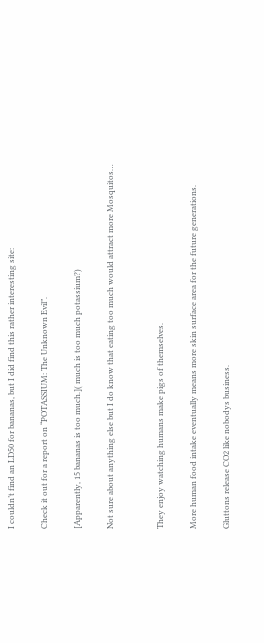I couldn’t find an LD50 for bananas, but I did find this rather interesting site:

Check it out for a report on “POTASSIUM: The Unknown Evil”.

[Apparently, 15 bananas is too much.]( much is too much potassium?)

Not sure about anything else but I do know that eating too much would attract more Mosquitos…


They enjoy watching humans make pigs of themselves.

More human food intake eventually means more skin surface area for the future generations.

Gluttons release CO2 like nobodys business.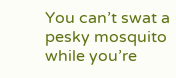You can’t swat a pesky mosquito while you’re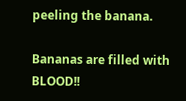peeling the banana.

Bananas are filled with BLOOD!!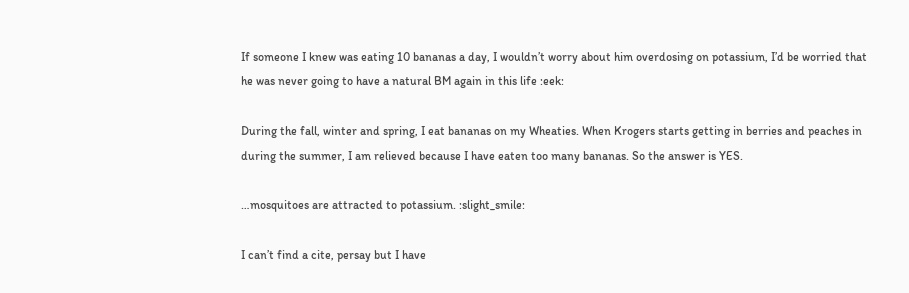If someone I knew was eating 10 bananas a day, I wouldn’t worry about him overdosing on potassium, I’d be worried that he was never going to have a natural BM again in this life :eek:

During the fall, winter and spring, I eat bananas on my Wheaties. When Krogers starts getting in berries and peaches in during the summer, I am relieved because I have eaten too many bananas. So the answer is YES.

…mosquitoes are attracted to potassium. :slight_smile:

I can’t find a cite, persay but I have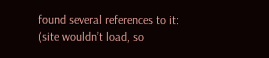found several references to it:
(site wouldn’t load, so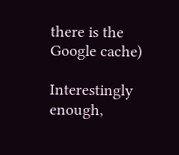there is the Google cache)

Interestingly enough,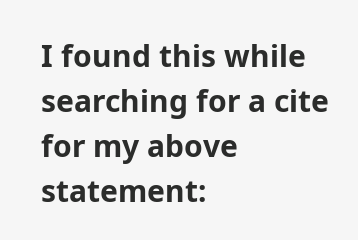I found this while searching for a cite for my above statement: